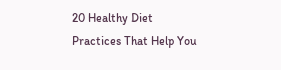20 Healthy Diet Practices That Help You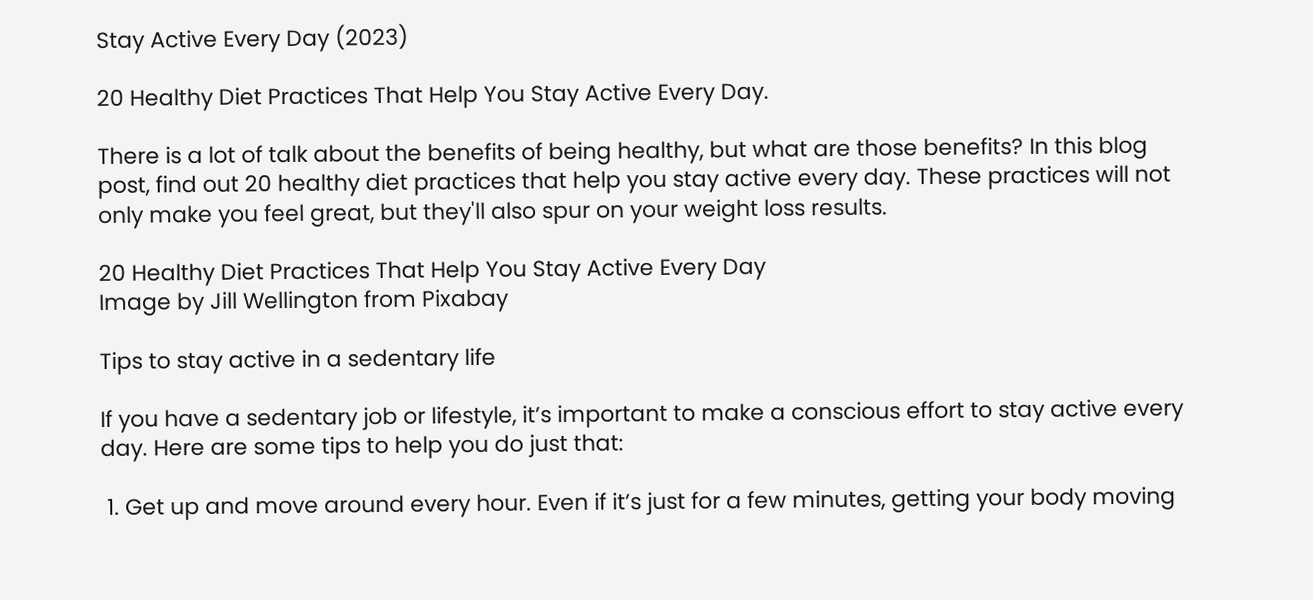Stay Active Every Day (2023)

20 Healthy Diet Practices That Help You Stay Active Every Day.

There is a lot of talk about the benefits of being healthy, but what are those benefits? In this blog post, find out 20 healthy diet practices that help you stay active every day. These practices will not only make you feel great, but they'll also spur on your weight loss results.

20 Healthy Diet Practices That Help You Stay Active Every Day
Image by Jill Wellington from Pixabay

Tips to stay active in a sedentary life

If you have a sedentary job or lifestyle, it’s important to make a conscious effort to stay active every day. Here are some tips to help you do just that:

 1. Get up and move around every hour. Even if it’s just for a few minutes, getting your body moving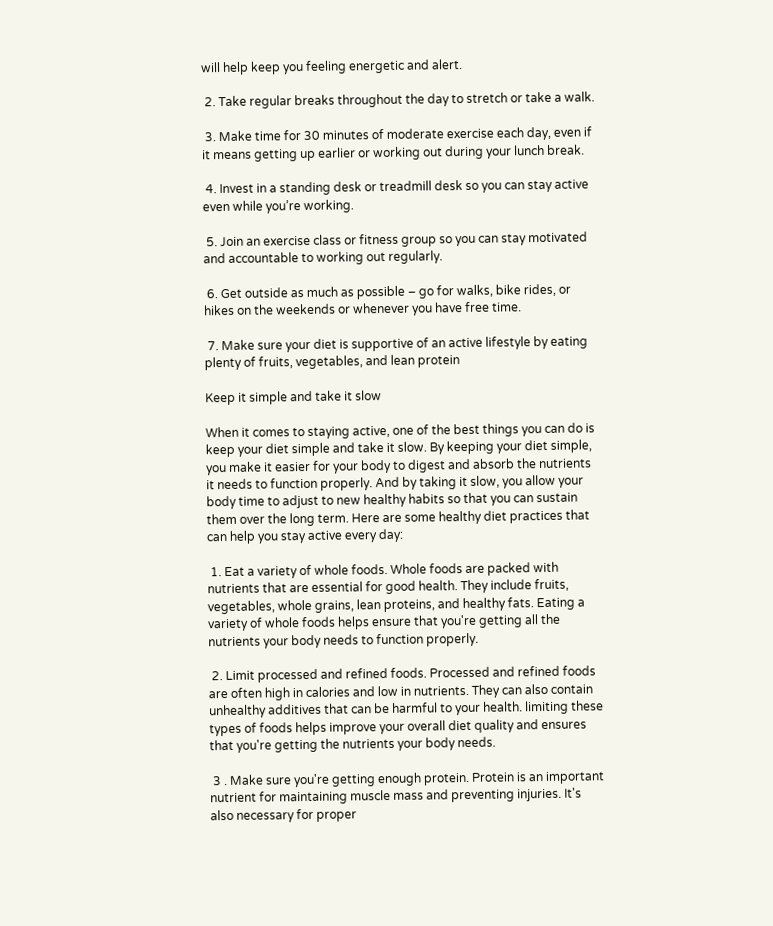will help keep you feeling energetic and alert.

 2. Take regular breaks throughout the day to stretch or take a walk.

 3. Make time for 30 minutes of moderate exercise each day, even if it means getting up earlier or working out during your lunch break.

 4. Invest in a standing desk or treadmill desk so you can stay active even while you’re working.

 5. Join an exercise class or fitness group so you can stay motivated and accountable to working out regularly.

 6. Get outside as much as possible – go for walks, bike rides, or hikes on the weekends or whenever you have free time.

 7. Make sure your diet is supportive of an active lifestyle by eating plenty of fruits, vegetables, and lean protein

Keep it simple and take it slow

When it comes to staying active, one of the best things you can do is keep your diet simple and take it slow. By keeping your diet simple, you make it easier for your body to digest and absorb the nutrients it needs to function properly. And by taking it slow, you allow your body time to adjust to new healthy habits so that you can sustain them over the long term. Here are some healthy diet practices that can help you stay active every day:

 1. Eat a variety of whole foods. Whole foods are packed with nutrients that are essential for good health. They include fruits, vegetables, whole grains, lean proteins, and healthy fats. Eating a variety of whole foods helps ensure that you're getting all the nutrients your body needs to function properly.

 2. Limit processed and refined foods. Processed and refined foods are often high in calories and low in nutrients. They can also contain unhealthy additives that can be harmful to your health. limiting these types of foods helps improve your overall diet quality and ensures that you're getting the nutrients your body needs.

 3 . Make sure you're getting enough protein. Protein is an important nutrient for maintaining muscle mass and preventing injuries. It's also necessary for proper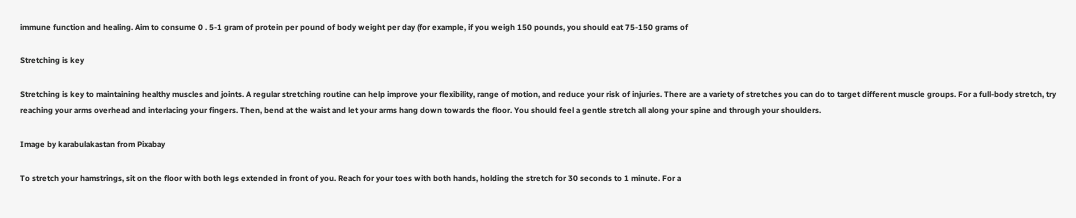immune function and healing. Aim to consume 0 . 5-1 gram of protein per pound of body weight per day (for example, if you weigh 150 pounds, you should eat 75-150 grams of

Stretching is key

Stretching is key to maintaining healthy muscles and joints. A regular stretching routine can help improve your flexibility, range of motion, and reduce your risk of injuries. There are a variety of stretches you can do to target different muscle groups. For a full-body stretch, try reaching your arms overhead and interlacing your fingers. Then, bend at the waist and let your arms hang down towards the floor. You should feel a gentle stretch all along your spine and through your shoulders.

Image by karabulakastan from Pixabay

To stretch your hamstrings, sit on the floor with both legs extended in front of you. Reach for your toes with both hands, holding the stretch for 30 seconds to 1 minute. For a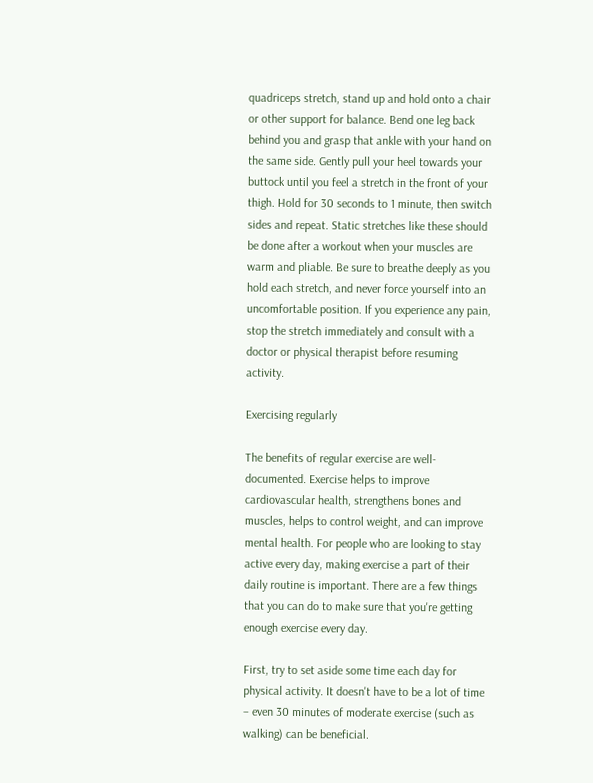quadriceps stretch, stand up and hold onto a chair or other support for balance. Bend one leg back behind you and grasp that ankle with your hand on the same side. Gently pull your heel towards your buttock until you feel a stretch in the front of your thigh. Hold for 30 seconds to 1 minute, then switch sides and repeat. Static stretches like these should be done after a workout when your muscles are warm and pliable. Be sure to breathe deeply as you hold each stretch, and never force yourself into an uncomfortable position. If you experience any pain, stop the stretch immediately and consult with a doctor or physical therapist before resuming activity.

Exercising regularly

The benefits of regular exercise are well-documented. Exercise helps to improve cardiovascular health, strengthens bones and muscles, helps to control weight, and can improve mental health. For people who are looking to stay active every day, making exercise a part of their daily routine is important. There are a few things that you can do to make sure that you're getting enough exercise every day.

First, try to set aside some time each day for physical activity. It doesn't have to be a lot of time – even 30 minutes of moderate exercise (such as walking) can be beneficial.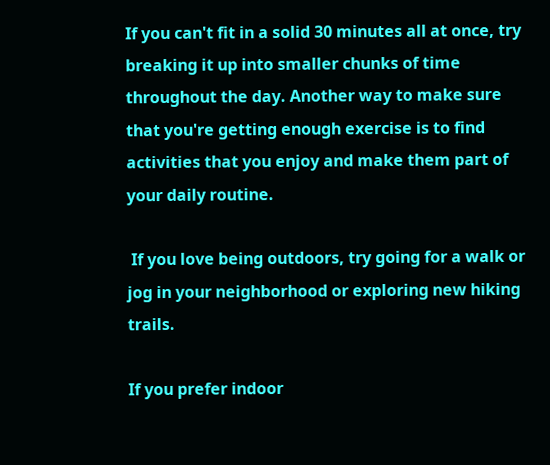If you can't fit in a solid 30 minutes all at once, try breaking it up into smaller chunks of time throughout the day. Another way to make sure that you're getting enough exercise is to find activities that you enjoy and make them part of your daily routine.

 If you love being outdoors, try going for a walk or jog in your neighborhood or exploring new hiking trails.

If you prefer indoor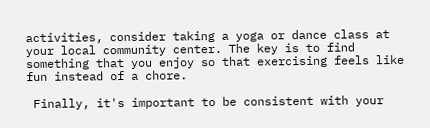activities, consider taking a yoga or dance class at your local community center. The key is to find something that you enjoy so that exercising feels like fun instead of a chore.

 Finally, it's important to be consistent with your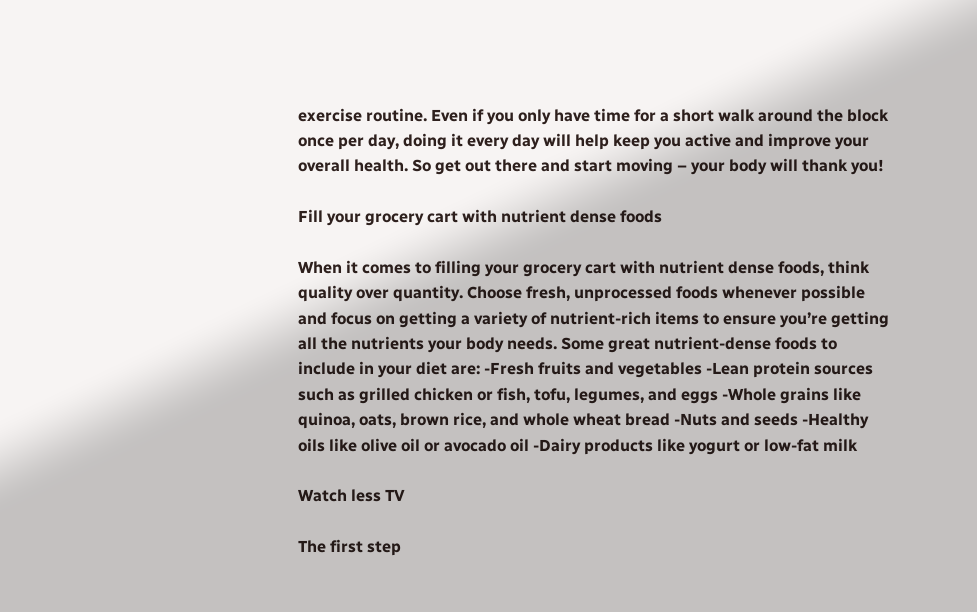exercise routine. Even if you only have time for a short walk around the block once per day, doing it every day will help keep you active and improve your overall health. So get out there and start moving – your body will thank you!

Fill your grocery cart with nutrient dense foods

When it comes to filling your grocery cart with nutrient dense foods, think quality over quantity. Choose fresh, unprocessed foods whenever possible and focus on getting a variety of nutrient-rich items to ensure you’re getting all the nutrients your body needs. Some great nutrient-dense foods to include in your diet are: -Fresh fruits and vegetables -Lean protein sources such as grilled chicken or fish, tofu, legumes, and eggs -Whole grains like quinoa, oats, brown rice, and whole wheat bread -Nuts and seeds -Healthy oils like olive oil or avocado oil -Dairy products like yogurt or low-fat milk

Watch less TV

The first step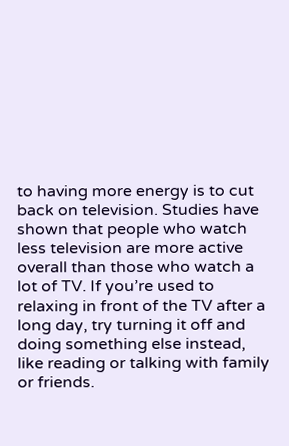to having more energy is to cut back on television. Studies have shown that people who watch less television are more active overall than those who watch a lot of TV. If you’re used to relaxing in front of the TV after a long day, try turning it off and doing something else instead, like reading or talking with family or friends.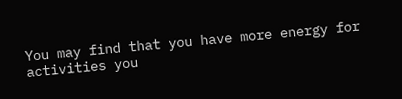You may find that you have more energy for activities you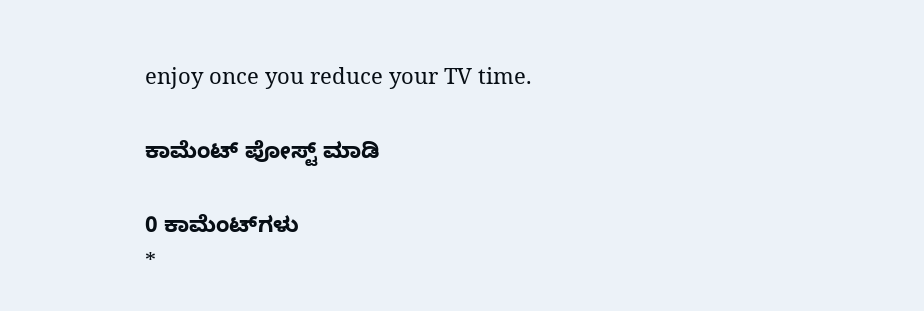enjoy once you reduce your TV time.

ಕಾಮೆಂಟ್‌‌ ಪೋಸ್ಟ್‌ ಮಾಡಿ

0 ಕಾಮೆಂಟ್‌ಗಳು
*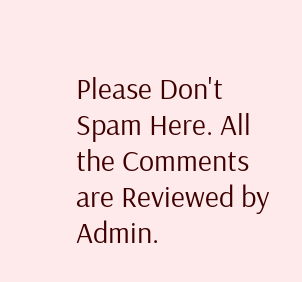Please Don't Spam Here. All the Comments are Reviewed by Admin.